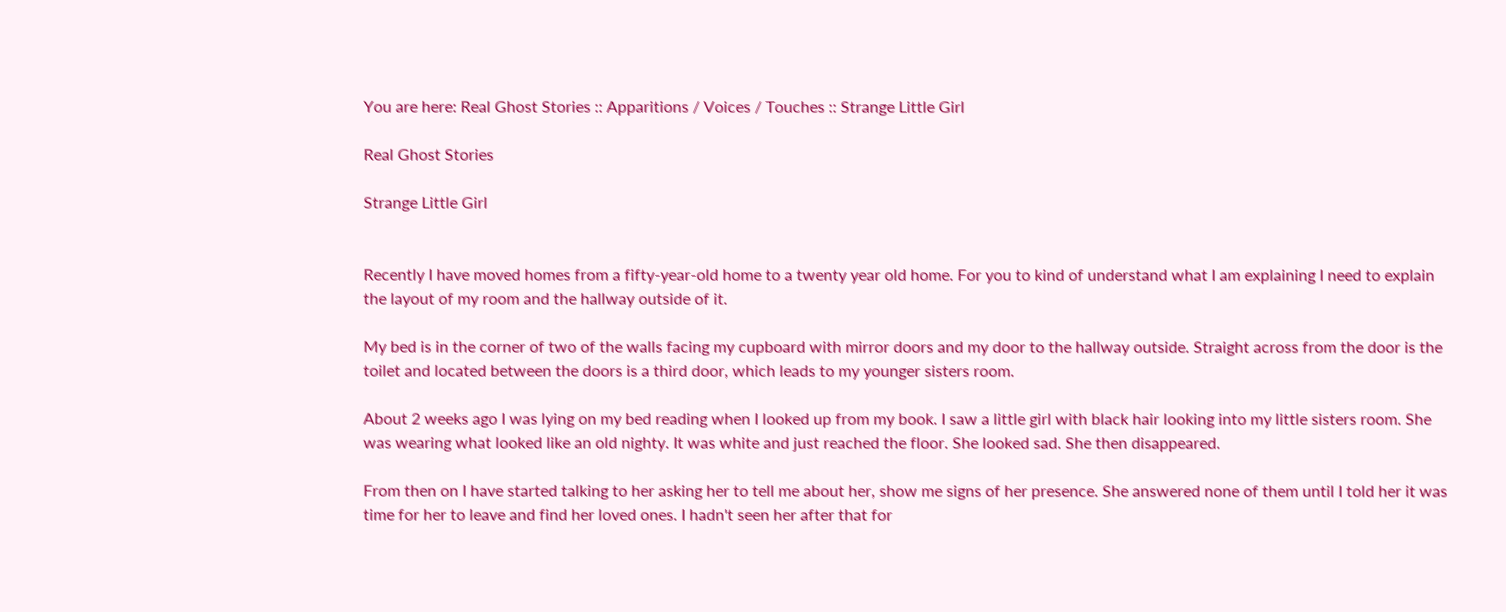You are here: Real Ghost Stories :: Apparitions / Voices / Touches :: Strange Little Girl

Real Ghost Stories

Strange Little Girl


Recently I have moved homes from a fifty-year-old home to a twenty year old home. For you to kind of understand what I am explaining I need to explain the layout of my room and the hallway outside of it.

My bed is in the corner of two of the walls facing my cupboard with mirror doors and my door to the hallway outside. Straight across from the door is the toilet and located between the doors is a third door, which leads to my younger sisters room.

About 2 weeks ago I was lying on my bed reading when I looked up from my book. I saw a little girl with black hair looking into my little sisters room. She was wearing what looked like an old nighty. It was white and just reached the floor. She looked sad. She then disappeared.

From then on I have started talking to her asking her to tell me about her, show me signs of her presence. She answered none of them until I told her it was time for her to leave and find her loved ones. I hadn't seen her after that for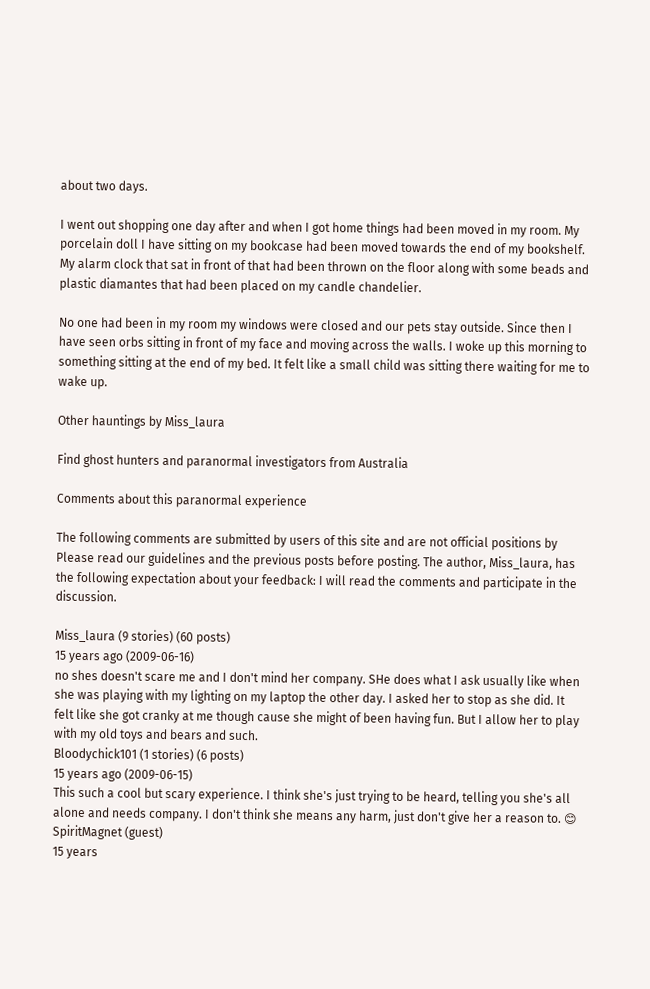about two days.

I went out shopping one day after and when I got home things had been moved in my room. My porcelain doll I have sitting on my bookcase had been moved towards the end of my bookshelf. My alarm clock that sat in front of that had been thrown on the floor along with some beads and plastic diamantes that had been placed on my candle chandelier.

No one had been in my room my windows were closed and our pets stay outside. Since then I have seen orbs sitting in front of my face and moving across the walls. I woke up this morning to something sitting at the end of my bed. It felt like a small child was sitting there waiting for me to wake up.

Other hauntings by Miss_laura

Find ghost hunters and paranormal investigators from Australia

Comments about this paranormal experience

The following comments are submitted by users of this site and are not official positions by Please read our guidelines and the previous posts before posting. The author, Miss_laura, has the following expectation about your feedback: I will read the comments and participate in the discussion.

Miss_laura (9 stories) (60 posts)
15 years ago (2009-06-16)
no shes doesn't scare me and I don't mind her company. SHe does what I ask usually like when she was playing with my lighting on my laptop the other day. I asked her to stop as she did. It felt like she got cranky at me though cause she might of been having fun. But I allow her to play with my old toys and bears and such.
Bloodychick101 (1 stories) (6 posts)
15 years ago (2009-06-15)
This such a cool but scary experience. I think she's just trying to be heard, telling you she's all alone and needs company. I don't think she means any harm, just don't give her a reason to. 😊
SpiritMagnet (guest)
15 years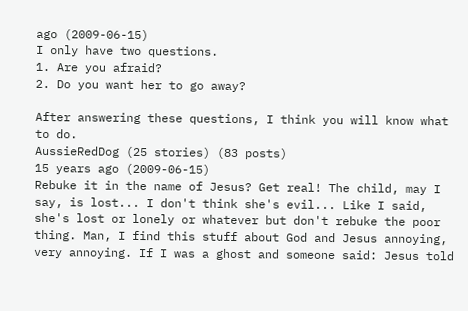ago (2009-06-15)
I only have two questions.
1. Are you afraid?
2. Do you want her to go away?

After answering these questions, I think you will know what to do.
AussieRedDog (25 stories) (83 posts)
15 years ago (2009-06-15)
Rebuke it in the name of Jesus? Get real! The child, may I say, is lost... I don't think she's evil... Like I said, she's lost or lonely or whatever but don't rebuke the poor thing. Man, I find this stuff about God and Jesus annoying, very annoying. If I was a ghost and someone said: Jesus told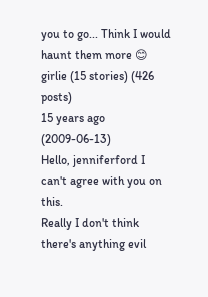you to go... Think I would haunt them more 😊
girlie (15 stories) (426 posts)
15 years ago (2009-06-13)
Hello, jenniferford I can't agree with you on this.
Really I don't think there's anything evil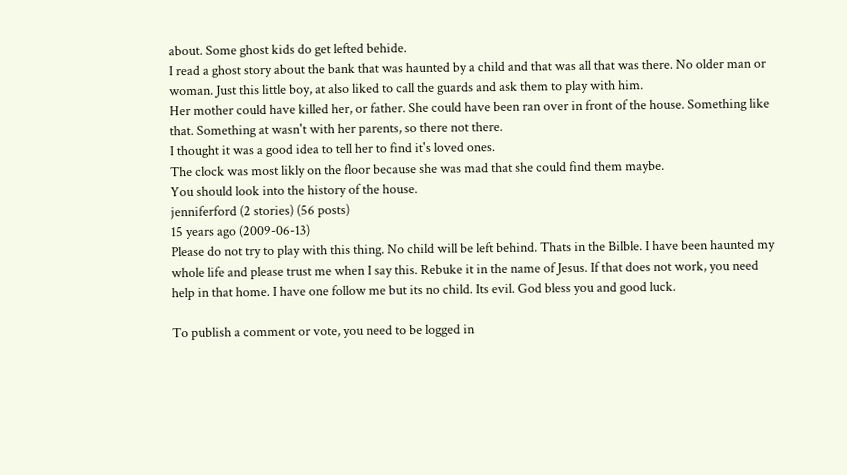about. Some ghost kids do get lefted behide.
I read a ghost story about the bank that was haunted by a child and that was all that was there. No older man or woman. Just this little boy, at also liked to call the guards and ask them to play with him.
Her mother could have killed her, or father. She could have been ran over in front of the house. Something like that. Something at wasn't with her parents, so there not there.
I thought it was a good idea to tell her to find it's loved ones.
The clock was most likly on the floor because she was mad that she could find them maybe.
You should look into the history of the house.
jenniferford (2 stories) (56 posts)
15 years ago (2009-06-13)
Please do not try to play with this thing. No child will be left behind. Thats in the Bilble. I have been haunted my whole life and please trust me when I say this. Rebuke it in the name of Jesus. If that does not work, you need help in that home. I have one follow me but its no child. Its evil. God bless you and good luck.

To publish a comment or vote, you need to be logged in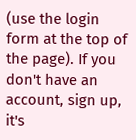(use the login form at the top of the page). If you don't have an account, sign up, it's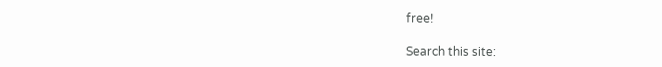free!

Search this site: